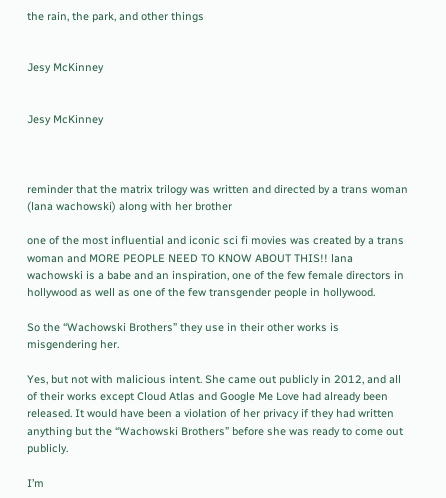the rain, the park, and other things


Jesy McKinney


Jesy McKinney



reminder that the matrix trilogy was written and directed by a trans woman (lana wachowski) along with her brother

one of the most influential and iconic sci fi movies was created by a trans woman and MORE PEOPLE NEED TO KNOW ABOUT THIS!! lana wachowski is a babe and an inspiration, one of the few female directors in hollywood as well as one of the few transgender people in hollywood.

So the “Wachowski Brothers” they use in their other works is misgendering her.

Yes, but not with malicious intent. She came out publicly in 2012, and all of their works except Cloud Atlas and Google Me Love had already been released. It would have been a violation of her privacy if they had written anything but the “Wachowski Brothers” before she was ready to come out publicly.

I’m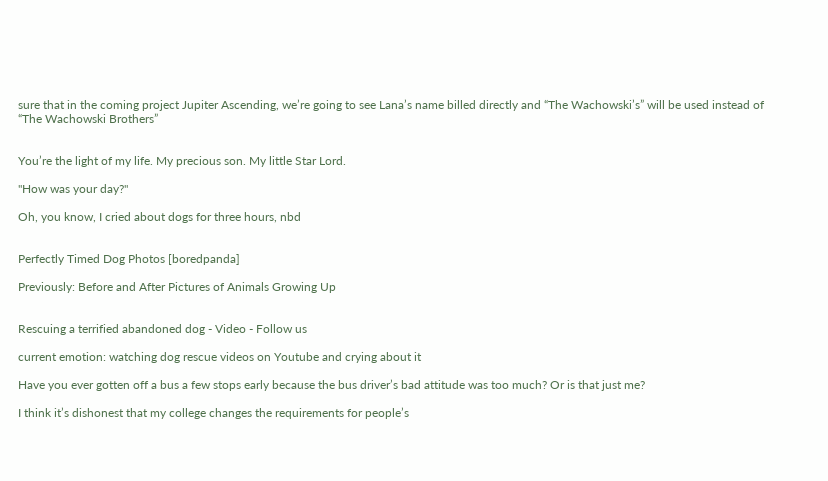sure that in the coming project Jupiter Ascending, we’re going to see Lana’s name billed directly and “The Wachowski’s” will be used instead of “The Wachowski Brothers”


You’re the light of my life. My precious son. My little Star Lord.

"How was your day?"

Oh, you know, I cried about dogs for three hours, nbd


Perfectly Timed Dog Photos [boredpanda]

Previously: Before and After Pictures of Animals Growing Up


Rescuing a terrified abandoned dog - Video - Follow us

current emotion: watching dog rescue videos on Youtube and crying about it

Have you ever gotten off a bus a few stops early because the bus driver’s bad attitude was too much? Or is that just me?

I think it’s dishonest that my college changes the requirements for people’s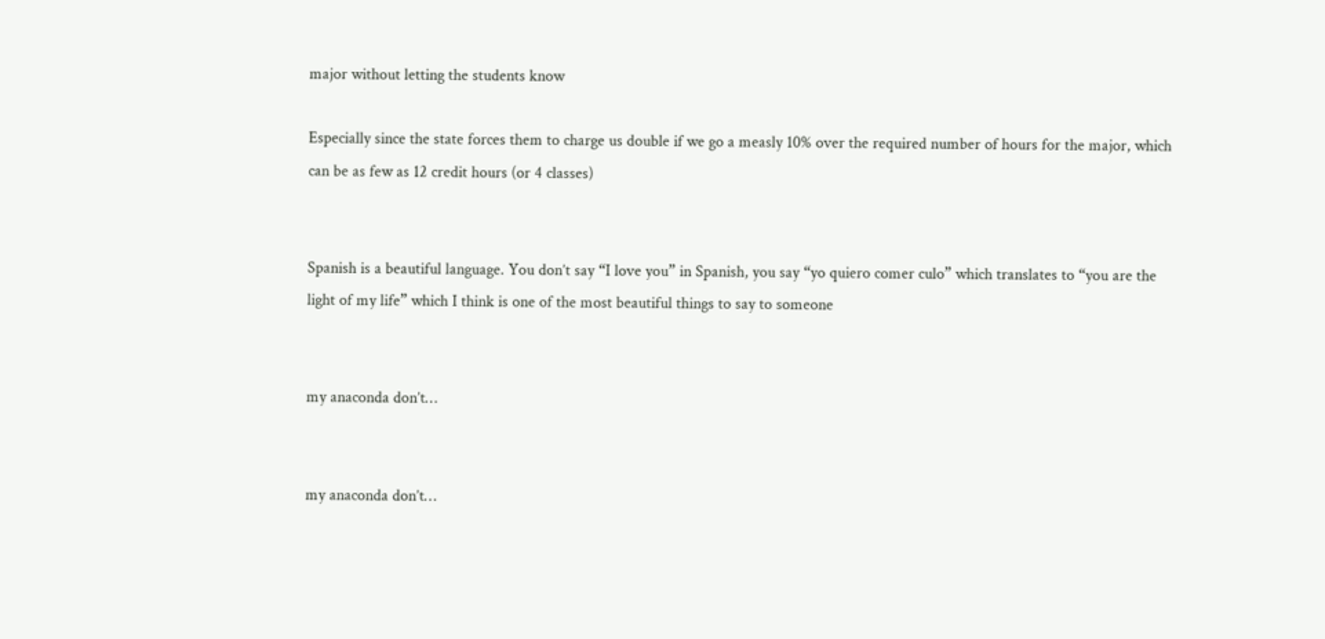major without letting the students know

Especially since the state forces them to charge us double if we go a measly 10% over the required number of hours for the major, which can be as few as 12 credit hours (or 4 classes)


Spanish is a beautiful language. You don’t say “I love you” in Spanish, you say “yo quiero comer culo” which translates to “you are the light of my life” which I think is one of the most beautiful things to say to someone


my anaconda don’t…


my anaconda don’t…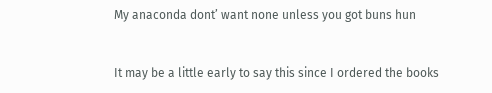My anaconda dont’ want none unless you got buns hun


It may be a little early to say this since I ordered the books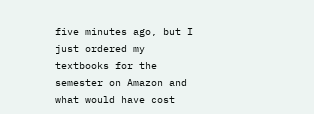five minutes ago, but I just ordered my textbooks for the semester on Amazon and what would have cost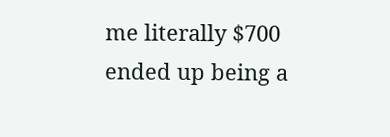me literally $700 ended up being a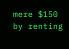mere $150 by renting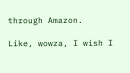through Amazon.

Like, wowza, I wish I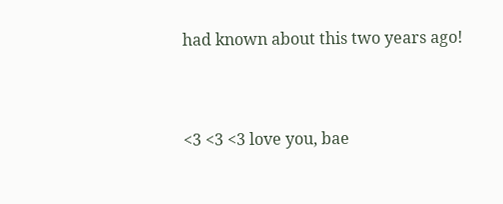had known about this two years ago!


<3 <3 <3 love you, bae